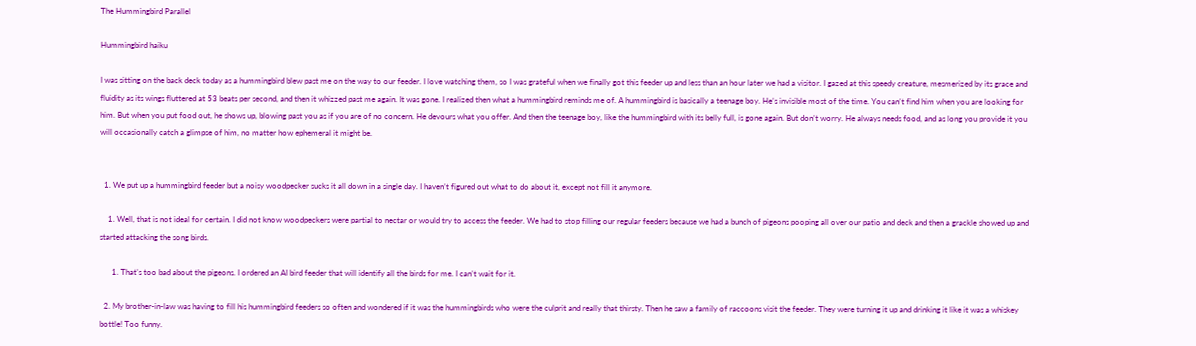The Hummingbird Parallel

Hummingbird haiku

I was sitting on the back deck today as a hummingbird blew past me on the way to our feeder. I love watching them, so I was grateful when we finally got this feeder up and less than an hour later we had a visitor. I gazed at this speedy creature, mesmerized by its grace and fluidity as its wings fluttered at 53 beats per second, and then it whizzed past me again. It was gone. I realized then what a hummingbird reminds me of. A hummingbird is basically a teenage boy. He’s invisible most of the time. You can’t find him when you are looking for him. But when you put food out, he shows up, blowing past you as if you are of no concern. He devours what you offer. And then the teenage boy, like the hummingbird with its belly full, is gone again. But don’t worry. He always needs food, and as long you provide it you will occasionally catch a glimpse of him, no matter how ephemeral it might be.


  1. We put up a hummingbird feeder but a noisy woodpecker sucks it all down in a single day. I haven’t figured out what to do about it, except not fill it anymore.

    1. Well, that is not ideal for certain. I did not know woodpeckers were partial to nectar or would try to access the feeder. We had to stop filling our regular feeders because we had a bunch of pigeons pooping all over our patio and deck and then a grackle showed up and started attacking the song birds.

      1. That’s too bad about the pigeons. I ordered an AI bird feeder that will identify all the birds for me. I can’t wait for it.

  2. My brother-in-law was having to fill his hummingbird feeders so often and wondered if it was the hummingbirds who were the culprit and really that thirsty. Then he saw a family of raccoons visit the feeder. They were turning it up and drinking it like it was a whiskey bottle! Too funny.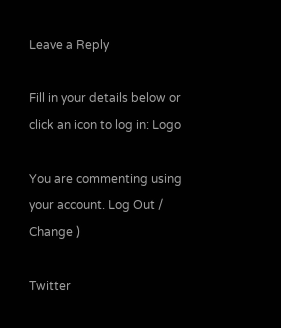Leave a Reply

Fill in your details below or click an icon to log in: Logo

You are commenting using your account. Log Out /  Change )

Twitter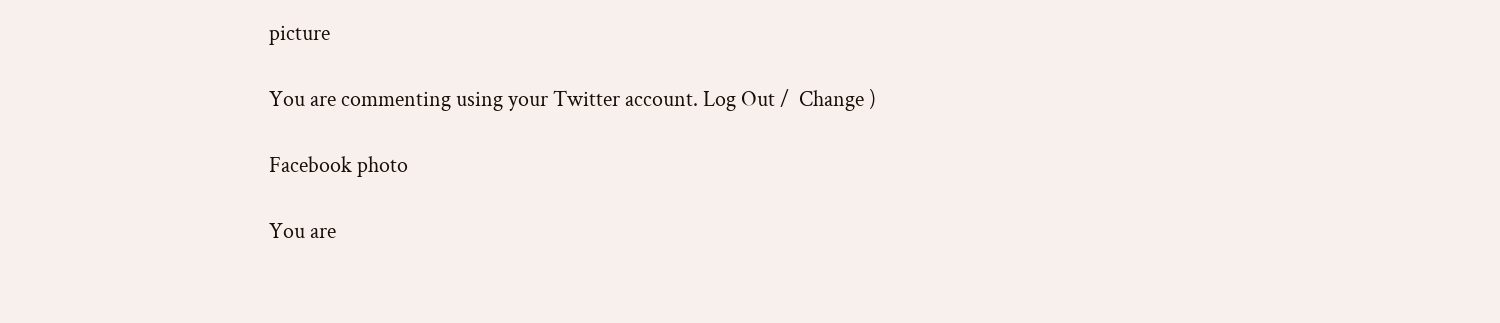picture

You are commenting using your Twitter account. Log Out /  Change )

Facebook photo

You are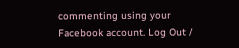commenting using your Facebook account. Log Out /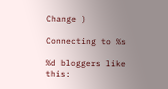Change )

Connecting to %s

%d bloggers like this: